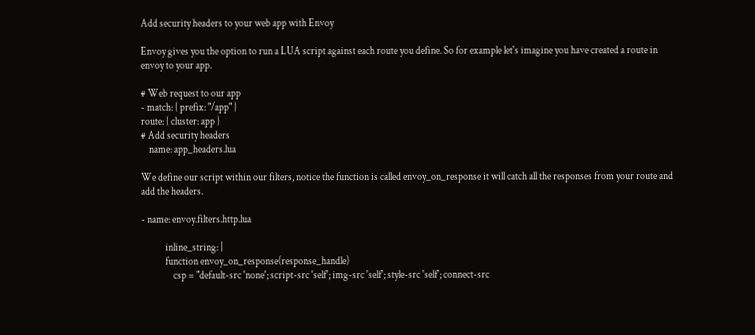Add security headers to your web app with Envoy

Envoy gives you the option to run a LUA script against each route you define. So for example let's imagine you have created a route in envoy to your app.

# Web request to our app
- match: { prefix: "/app" }
route: { cluster: app }
# Add security headers
    name: app_headers.lua

We define our script within our filters, notice the function is called envoy_on_response it will catch all the responses from your route and add the headers.

- name: envoy.filters.http.lua

            inline_string: |
            function envoy_on_response(response_handle)
                csp = "default-src 'none'; script-src 'self'; img-src 'self'; style-src 'self'; connect-src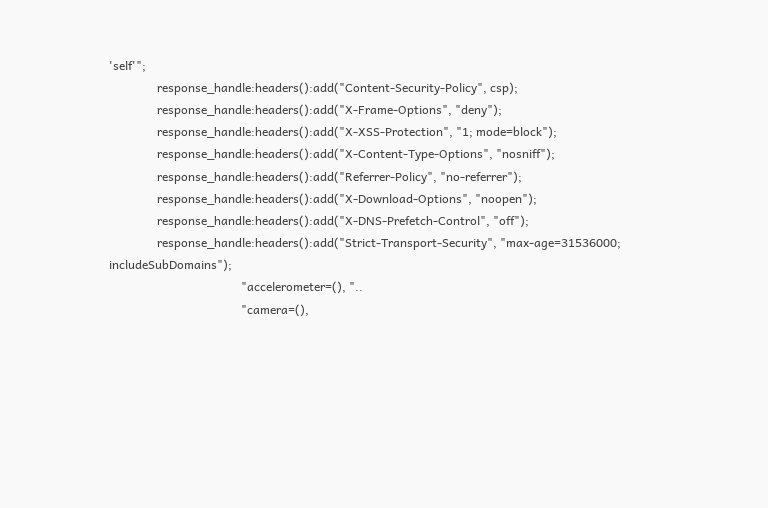'self'";
                response_handle:headers():add("Content-Security-Policy", csp);
                response_handle:headers():add("X-Frame-Options", "deny");
                response_handle:headers():add("X-XSS-Protection", "1; mode=block");
                response_handle:headers():add("X-Content-Type-Options", "nosniff");
                response_handle:headers():add("Referrer-Policy", "no-referrer");
                response_handle:headers():add("X-Download-Options", "noopen");
                response_handle:headers():add("X-DNS-Prefetch-Control", "off");
                response_handle:headers():add("Strict-Transport-Security", "max-age=31536000; includeSubDomains");
                                            "accelerometer=(), "..
                                            "camera=(),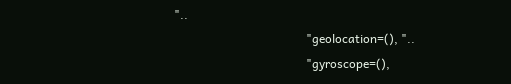"..
                                            "geolocation=(), "..
                                            "gyroscope=(),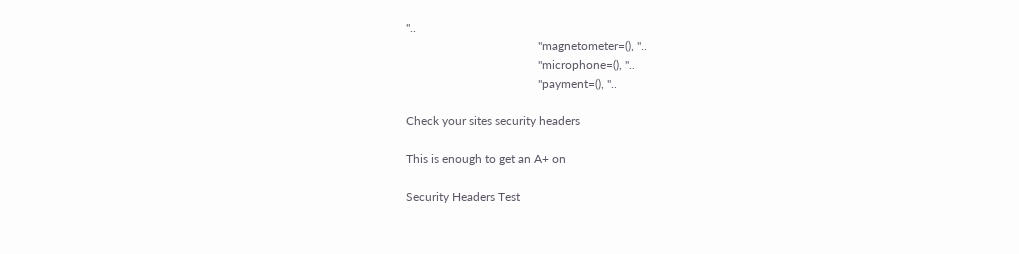"..
                                            "magnetometer=(), "..
                                            "microphone=(), "..
                                            "payment=(), "..

Check your sites security headers

This is enough to get an A+ on

Security Headers Test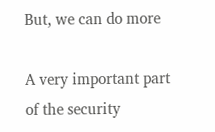But, we can do more

A very important part of the security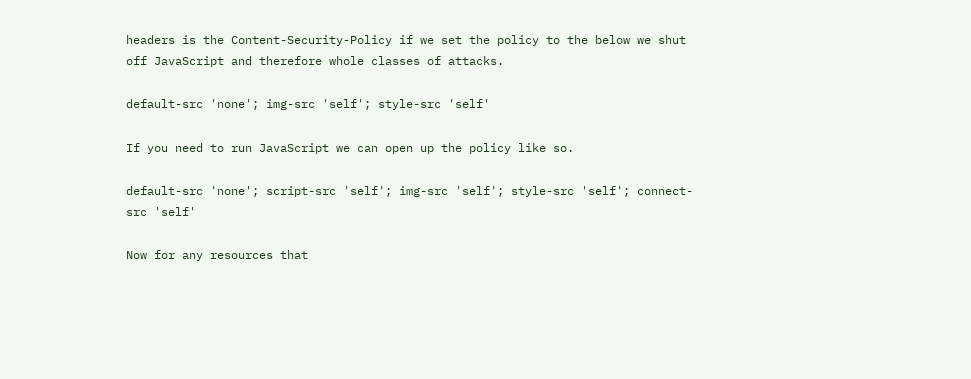headers is the Content-Security-Policy if we set the policy to the below we shut off JavaScript and therefore whole classes of attacks.

default-src 'none'; img-src 'self'; style-src 'self'

If you need to run JavaScript we can open up the policy like so.

default-src 'none'; script-src 'self'; img-src 'self'; style-src 'self'; connect-src 'self'

Now for any resources that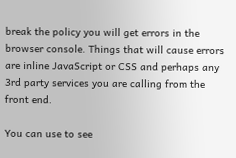break the policy you will get errors in the browser console. Things that will cause errors are inline JavaScript or CSS and perhaps any 3rd party services you are calling from the front end.

You can use to see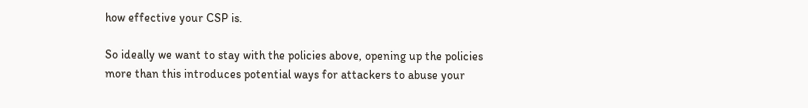how effective your CSP is.

So ideally we want to stay with the policies above, opening up the policies more than this introduces potential ways for attackers to abuse your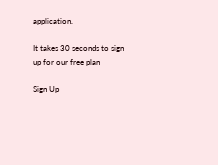application.

It takes 30 seconds to sign up for our free plan

Sign Up